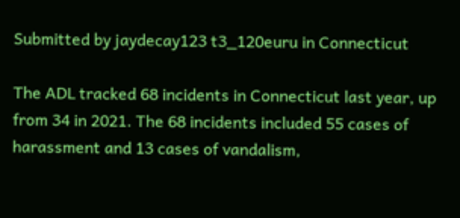Submitted by jaydecay123 t3_120euru in Connecticut

The ADL tracked 68 incidents in Connecticut last year, up from 34 in 2021. The 68 incidents included 55 cases of harassment and 13 cases of vandalism,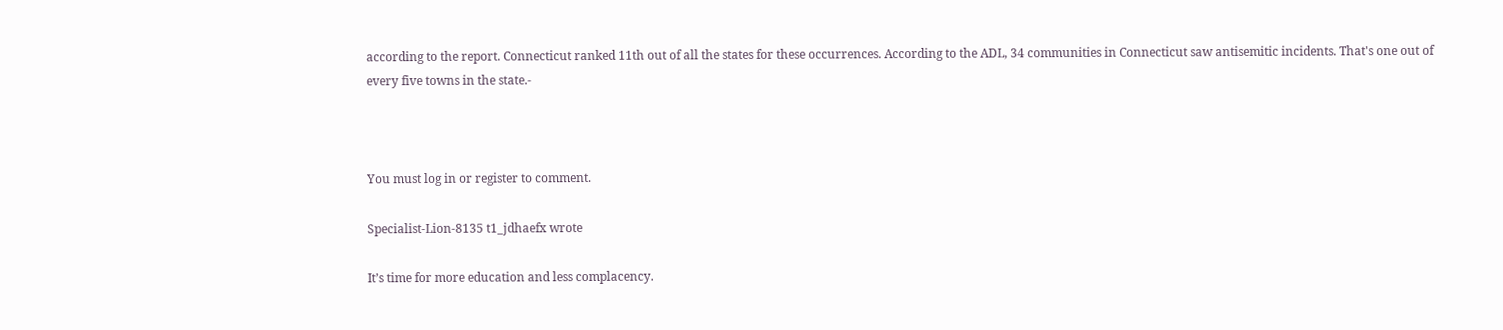according to the report. Connecticut ranked 11th out of all the states for these occurrences. According to the ADL, 34 communities in Connecticut saw antisemitic incidents. That's one out of every five towns in the state.-



You must log in or register to comment.

Specialist-Lion-8135 t1_jdhaefx wrote

It’s time for more education and less complacency.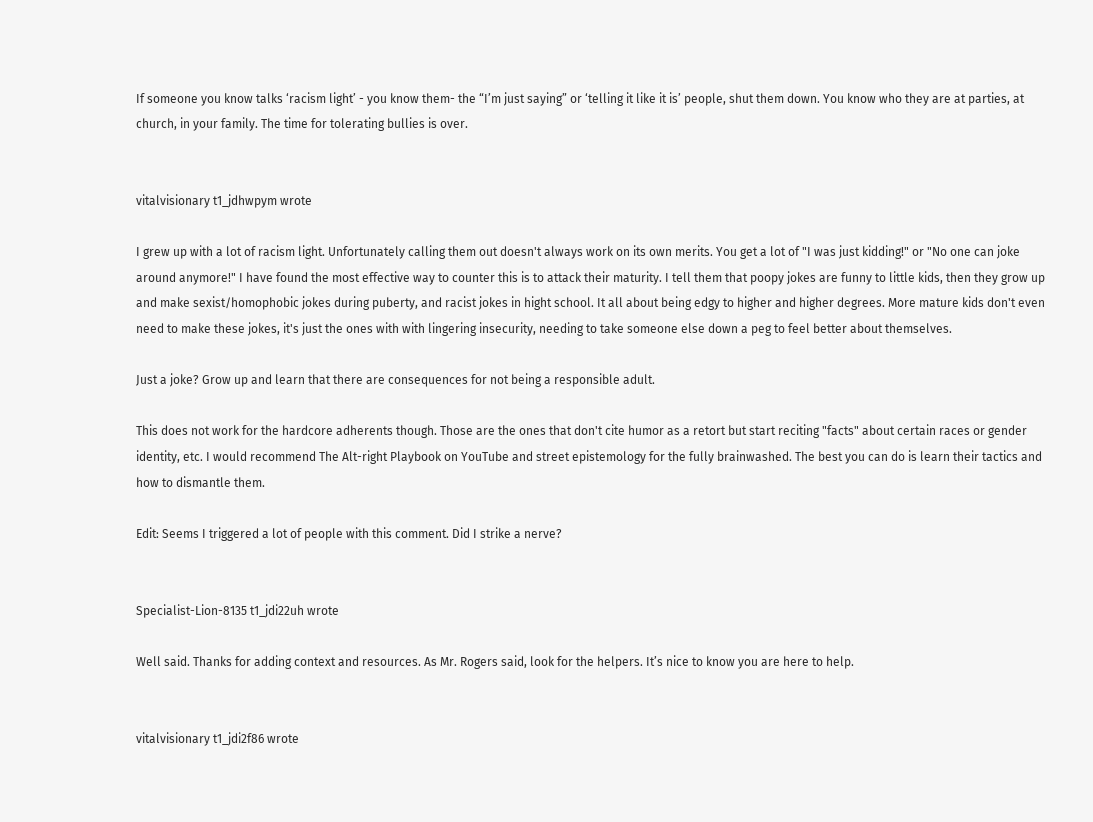If someone you know talks ‘racism light’ - you know them- the “I’m just saying” or ‘telling it like it is’ people, shut them down. You know who they are at parties, at church, in your family. The time for tolerating bullies is over.


vitalvisionary t1_jdhwpym wrote

I grew up with a lot of racism light. Unfortunately calling them out doesn't always work on its own merits. You get a lot of "I was just kidding!" or "No one can joke around anymore!" I have found the most effective way to counter this is to attack their maturity. I tell them that poopy jokes are funny to little kids, then they grow up and make sexist/homophobic jokes during puberty, and racist jokes in hight school. It all about being edgy to higher and higher degrees. More mature kids don't even need to make these jokes, it's just the ones with with lingering insecurity, needing to take someone else down a peg to feel better about themselves.

Just a joke? Grow up and learn that there are consequences for not being a responsible adult.

This does not work for the hardcore adherents though. Those are the ones that don't cite humor as a retort but start reciting "facts" about certain races or gender identity, etc. I would recommend The Alt-right Playbook on YouTube and street epistemology for the fully brainwashed. The best you can do is learn their tactics and how to dismantle them.

Edit: Seems I triggered a lot of people with this comment. Did I strike a nerve?


Specialist-Lion-8135 t1_jdi22uh wrote

Well said. Thanks for adding context and resources. As Mr. Rogers said, look for the helpers. It’s nice to know you are here to help.


vitalvisionary t1_jdi2f86 wrote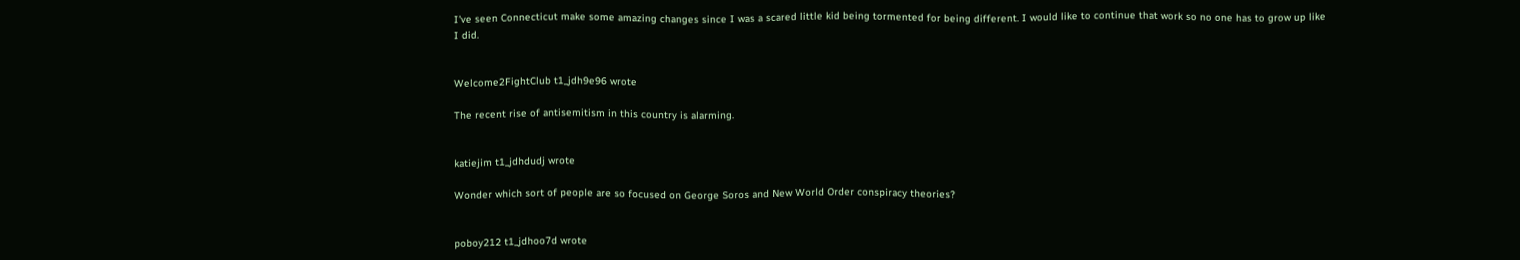I've seen Connecticut make some amazing changes since I was a scared little kid being tormented for being different. I would like to continue that work so no one has to grow up like I did.


Welcome2FightClub t1_jdh9e96 wrote

The recent rise of antisemitism in this country is alarming.


katiejim t1_jdhdudj wrote

Wonder which sort of people are so focused on George Soros and New World Order conspiracy theories?


poboy212 t1_jdhoo7d wrote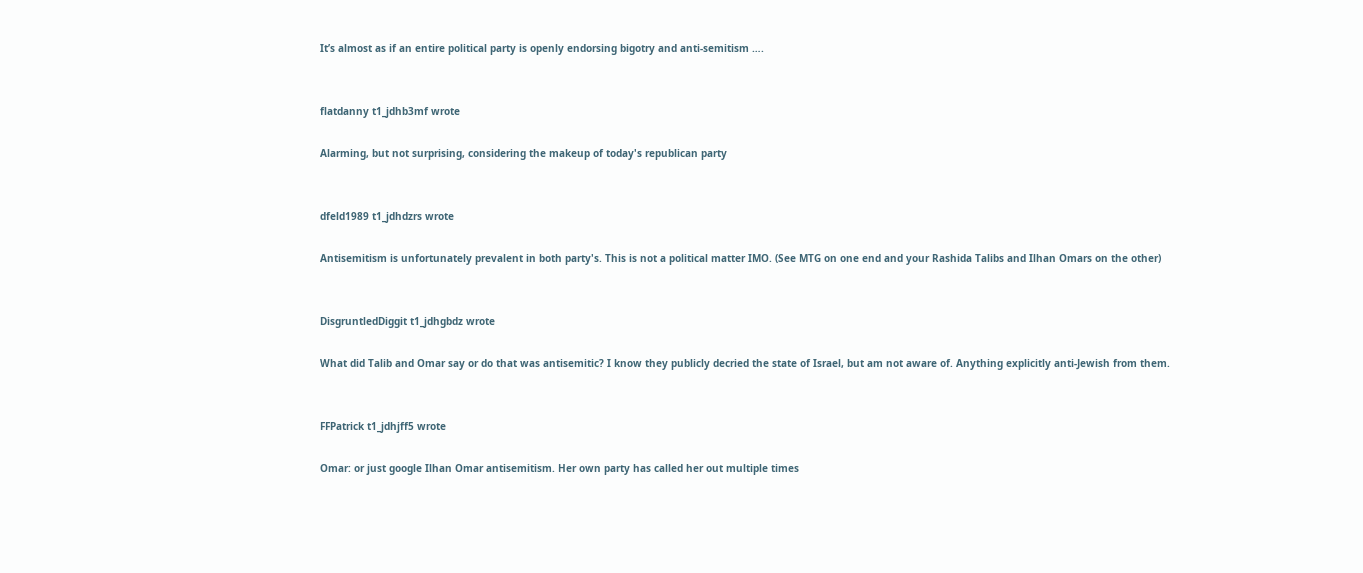It’s almost as if an entire political party is openly endorsing bigotry and anti-semitism ….


flatdanny t1_jdhb3mf wrote

Alarming, but not surprising, considering the makeup of today's republican party


dfeld1989 t1_jdhdzrs wrote

Antisemitism is unfortunately prevalent in both party's. This is not a political matter IMO. (See MTG on one end and your Rashida Talibs and Ilhan Omars on the other)


DisgruntledDiggit t1_jdhgbdz wrote

What did Talib and Omar say or do that was antisemitic? I know they publicly decried the state of Israel, but am not aware of. Anything explicitly anti-Jewish from them.


FFPatrick t1_jdhjff5 wrote

Omar: or just google Ilhan Omar antisemitism. Her own party has called her out multiple times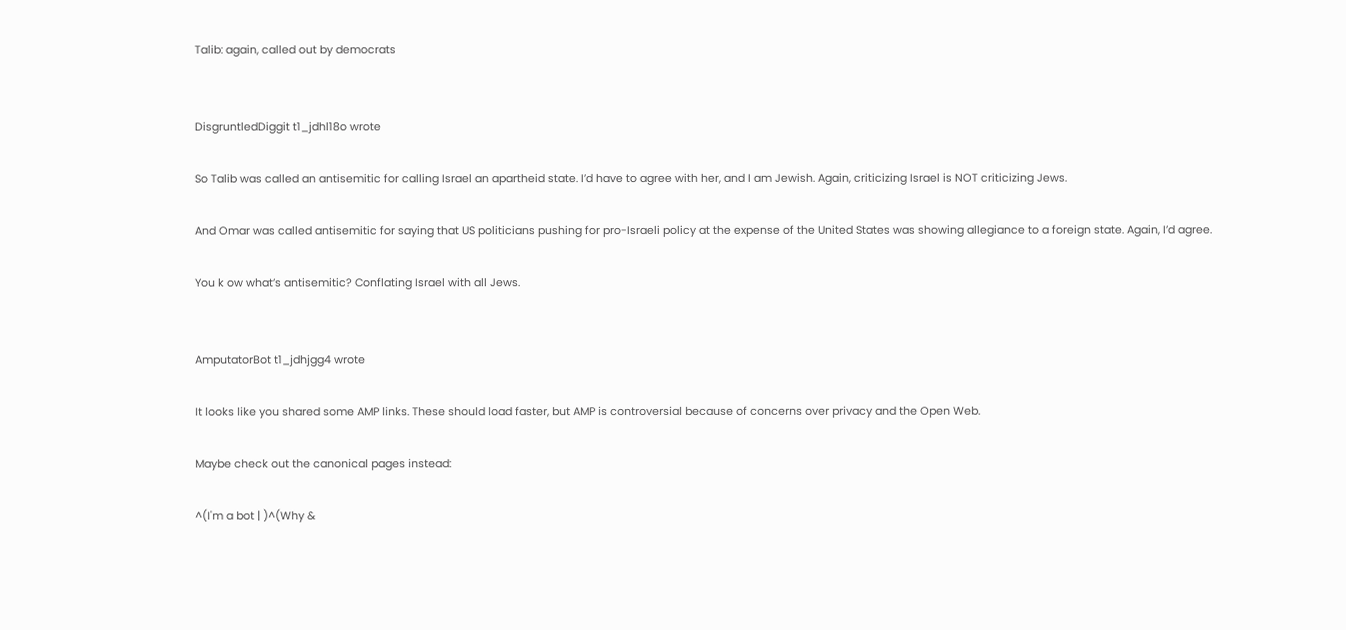Talib: again, called out by democrats


DisgruntledDiggit t1_jdhl18o wrote

So Talib was called an antisemitic for calling Israel an apartheid state. I’d have to agree with her, and I am Jewish. Again, criticizing Israel is NOT criticizing Jews.

And Omar was called antisemitic for saying that US politicians pushing for pro-Israeli policy at the expense of the United States was showing allegiance to a foreign state. Again, I’d agree.

You k ow what’s antisemitic? Conflating Israel with all Jews.


AmputatorBot t1_jdhjgg4 wrote

It looks like you shared some AMP links. These should load faster, but AMP is controversial because of concerns over privacy and the Open Web.

Maybe check out the canonical pages instead:

^(I'm a bot | )^(Why &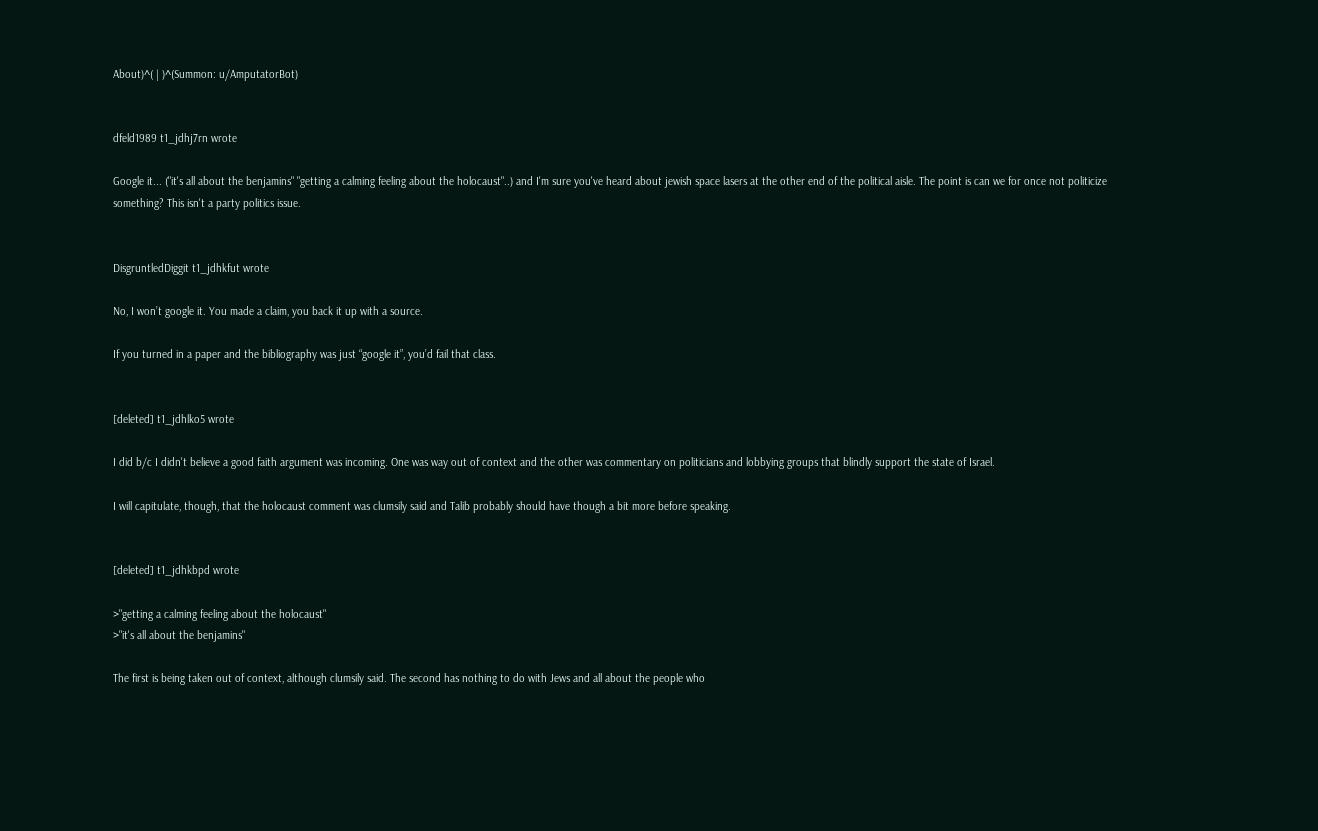About)^( | )^(Summon: u/AmputatorBot)


dfeld1989 t1_jdhj7rn wrote

Google it... ("it's all about the benjamins" "getting a calming feeling about the holocaust"..) and I'm sure you've heard about jewish space lasers at the other end of the political aisle. The point is can we for once not politicize something? This isn't a party politics issue.


DisgruntledDiggit t1_jdhkfut wrote

No, I won’t google it. You made a claim, you back it up with a source.

If you turned in a paper and the bibliography was just “google it”, you’d fail that class.


[deleted] t1_jdhlko5 wrote

I did b/c I didn't believe a good faith argument was incoming. One was way out of context and the other was commentary on politicians and lobbying groups that blindly support the state of Israel.

I will capitulate, though, that the holocaust comment was clumsily said and Talib probably should have though a bit more before speaking.


[deleted] t1_jdhkbpd wrote

>"getting a calming feeling about the holocaust"
>"it's all about the benjamins"

The first is being taken out of context, although clumsily said. The second has nothing to do with Jews and all about the people who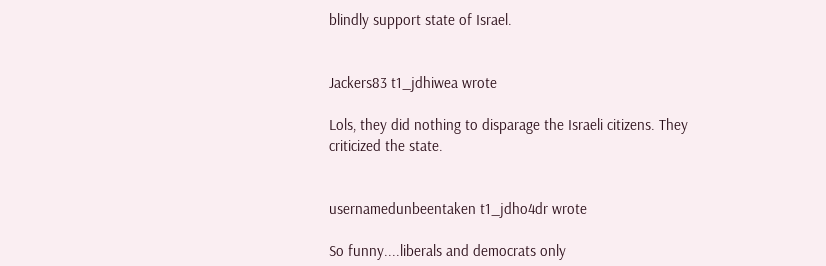blindly support state of Israel.


Jackers83 t1_jdhiwea wrote

Lols, they did nothing to disparage the Israeli citizens. They criticized the state.


usernamedunbeentaken t1_jdho4dr wrote

So funny....liberals and democrats only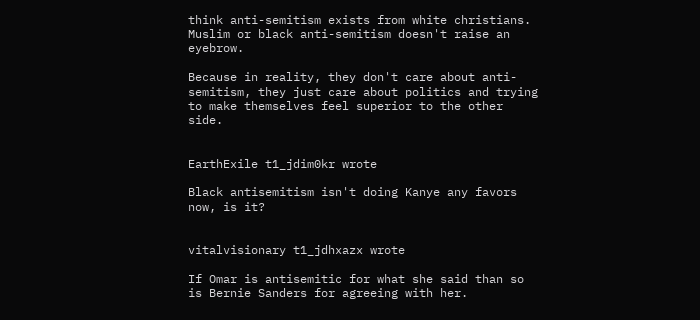think anti-semitism exists from white christians. Muslim or black anti-semitism doesn't raise an eyebrow.

Because in reality, they don't care about anti-semitism, they just care about politics and trying to make themselves feel superior to the other side.


EarthExile t1_jdim0kr wrote

Black antisemitism isn't doing Kanye any favors now, is it?


vitalvisionary t1_jdhxazx wrote

If Omar is antisemitic for what she said than so is Bernie Sanders for agreeing with her.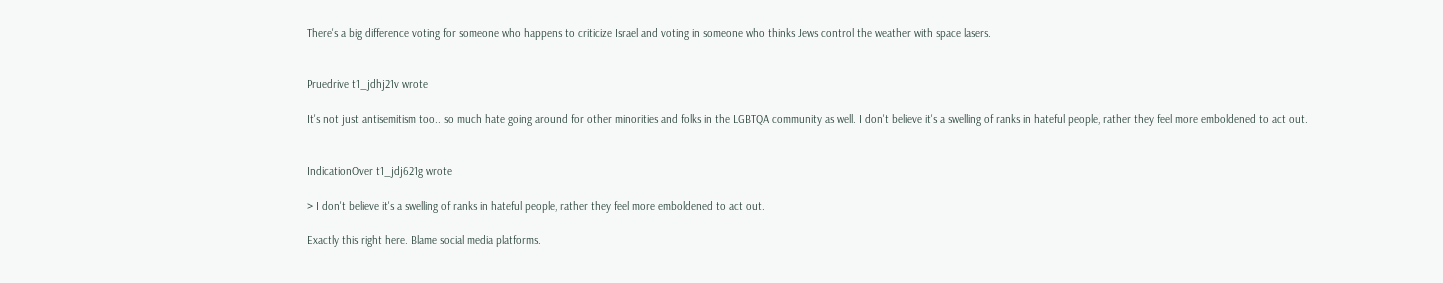There's a big difference voting for someone who happens to criticize Israel and voting in someone who thinks Jews control the weather with space lasers.


Pruedrive t1_jdhj21v wrote

It's not just antisemitism too.. so much hate going around for other minorities and folks in the LGBTQA community as well. I don't believe it's a swelling of ranks in hateful people, rather they feel more emboldened to act out.


IndicationOver t1_jdj621g wrote

> I don't believe it's a swelling of ranks in hateful people, rather they feel more emboldened to act out.

Exactly this right here. Blame social media platforms.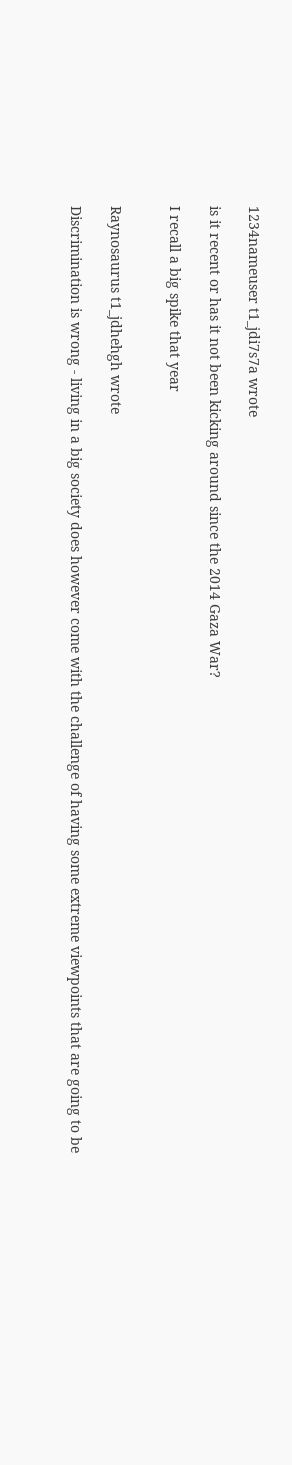1234nameuser t1_jdi7s7a wrote

is it recent or has it not been kicking around since the 2014 Gaza War?

I recall a big spike that year


Raynosaurus t1_jdhehgh wrote

Discrimination is wrong - living in a big society does however come with the challenge of having some extreme viewpoints that are going to be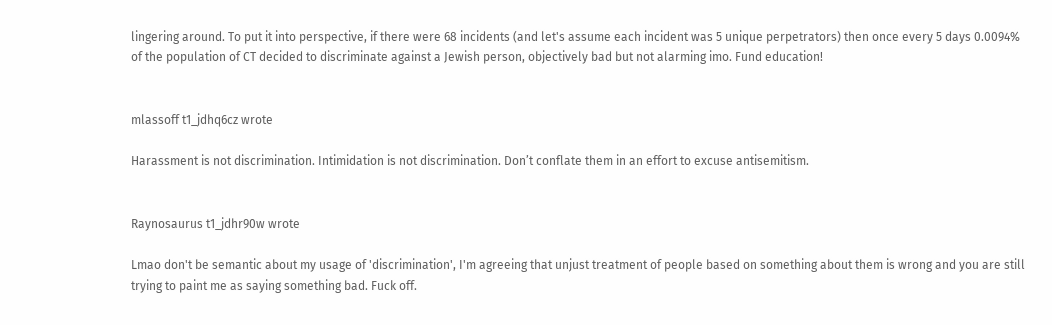lingering around. To put it into perspective, if there were 68 incidents (and let's assume each incident was 5 unique perpetrators) then once every 5 days 0.0094% of the population of CT decided to discriminate against a Jewish person, objectively bad but not alarming imo. Fund education!


mlassoff t1_jdhq6cz wrote

Harassment is not discrimination. Intimidation is not discrimination. Don’t conflate them in an effort to excuse antisemitism.


Raynosaurus t1_jdhr90w wrote

Lmao don't be semantic about my usage of 'discrimination', I'm agreeing that unjust treatment of people based on something about them is wrong and you are still trying to paint me as saying something bad. Fuck off.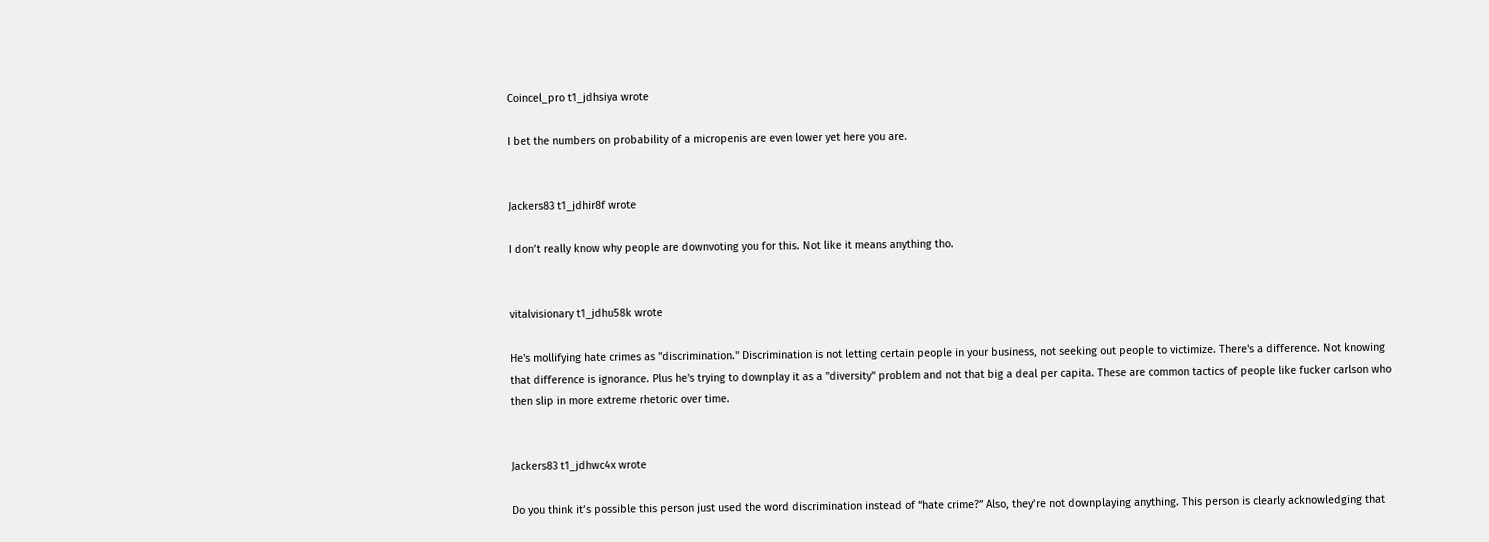Coincel_pro t1_jdhsiya wrote

I bet the numbers on probability of a micropenis are even lower yet here you are.


Jackers83 t1_jdhir8f wrote

I don’t really know why people are downvoting you for this. Not like it means anything tho.


vitalvisionary t1_jdhu58k wrote

He's mollifying hate crimes as "discrimination." Discrimination is not letting certain people in your business, not seeking out people to victimize. There's a difference. Not knowing that difference is ignorance. Plus he's trying to downplay it as a "diversity" problem and not that big a deal per capita. These are common tactics of people like fucker carlson who then slip in more extreme rhetoric over time.


Jackers83 t1_jdhwc4x wrote

Do you think it’s possible this person just used the word discrimination instead of “hate crime?” Also, they’re not downplaying anything. This person is clearly acknowledging that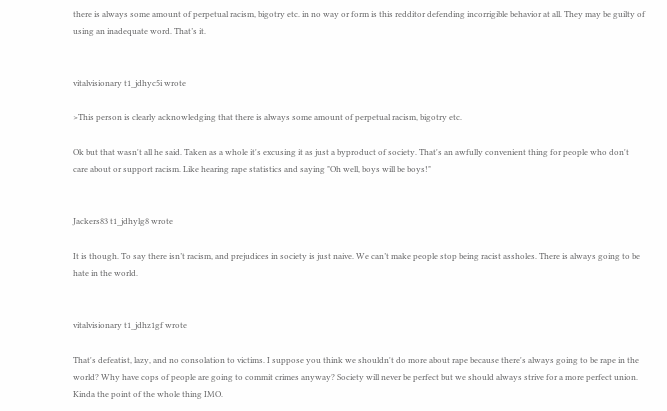there is always some amount of perpetual racism, bigotry etc. in no way or form is this redditor defending incorrigible behavior at all. They may be guilty of using an inadequate word. That’s it.


vitalvisionary t1_jdhyc5i wrote

>This person is clearly acknowledging that there is always some amount of perpetual racism, bigotry etc.

Ok but that wasn't all he said. Taken as a whole it's excusing it as just a byproduct of society. That's an awfully convenient thing for people who don't care about or support racism. Like hearing rape statistics and saying "Oh well, boys will be boys!"


Jackers83 t1_jdhylg8 wrote

It is though. To say there isn’t racism, and prejudices in society is just naive. We can’t make people stop being racist assholes. There is always going to be hate in the world.


vitalvisionary t1_jdhz1gf wrote

That's defeatist, lazy, and no consolation to victims. I suppose you think we shouldn't do more about rape because there's always going to be rape in the world? Why have cops of people are going to commit crimes anyway? Society will never be perfect but we should always strive for a more perfect union. Kinda the point of the whole thing IMO.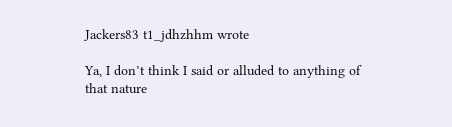Jackers83 t1_jdhzhhm wrote

Ya, I don’t think I said or alluded to anything of that nature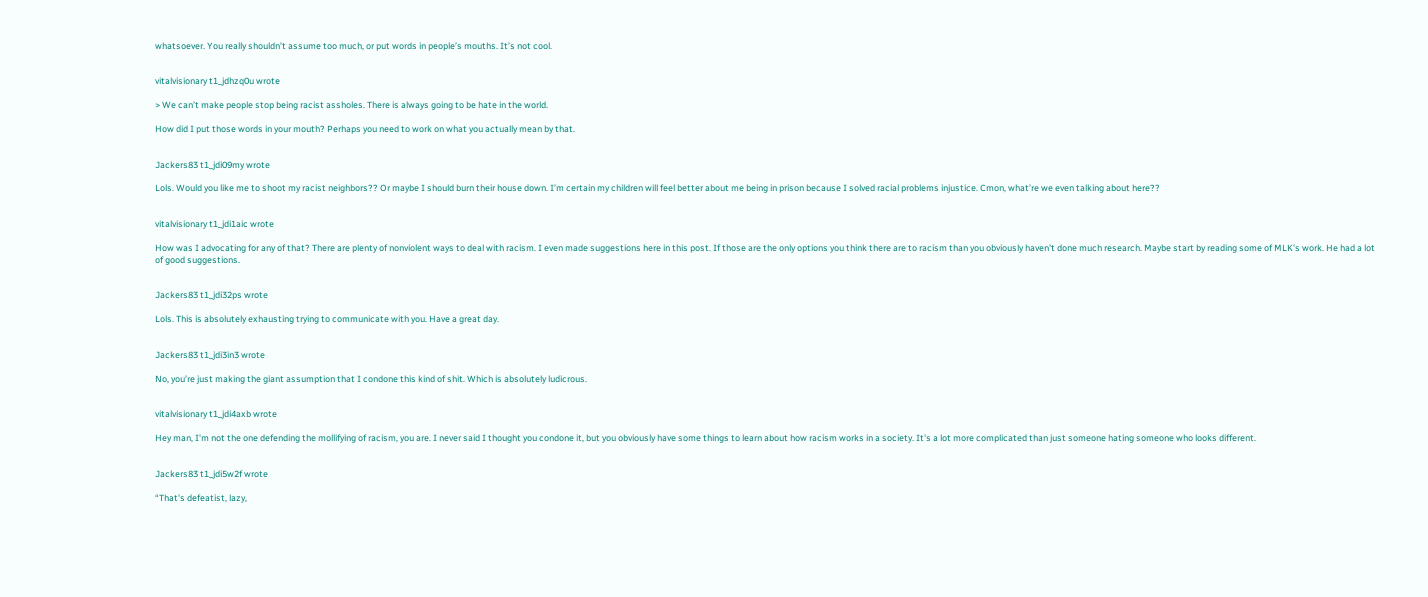whatsoever. You really shouldn’t assume too much, or put words in people’s mouths. It’s not cool.


vitalvisionary t1_jdhzq0u wrote

> We can’t make people stop being racist assholes. There is always going to be hate in the world.

How did I put those words in your mouth? Perhaps you need to work on what you actually mean by that.


Jackers83 t1_jdi09my wrote

Lols. Would you like me to shoot my racist neighbors?? Or maybe I should burn their house down. I’m certain my children will feel better about me being in prison because I solved racial problems injustice. Cmon, what’re we even talking about here??


vitalvisionary t1_jdi1aic wrote

How was I advocating for any of that? There are plenty of nonviolent ways to deal with racism. I even made suggestions here in this post. If those are the only options you think there are to racism than you obviously haven't done much research. Maybe start by reading some of MLK's work. He had a lot of good suggestions.


Jackers83 t1_jdi32ps wrote

Lols. This is absolutely exhausting trying to communicate with you. Have a great day.


Jackers83 t1_jdi3in3 wrote

No, you’re just making the giant assumption that I condone this kind of shit. Which is absolutely ludicrous.


vitalvisionary t1_jdi4axb wrote

Hey man, I'm not the one defending the mollifying of racism, you are. I never said I thought you condone it, but you obviously have some things to learn about how racism works in a society. It's a lot more complicated than just someone hating someone who looks different.


Jackers83 t1_jdi5w2f wrote

“That's defeatist, lazy,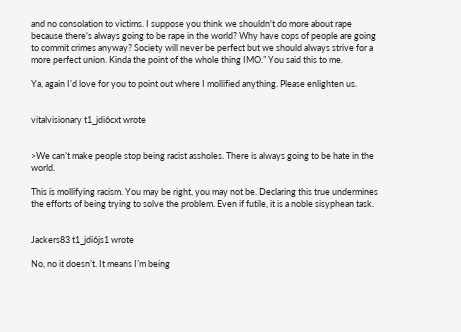and no consolation to victims. I suppose you think we shouldn't do more about rape because there's always going to be rape in the world? Why have cops of people are going to commit crimes anyway? Society will never be perfect but we should always strive for a more perfect union. Kinda the point of the whole thing IMO.” You said this to me.

Ya, again I’d love for you to point out where I mollified anything. Please enlighten us.


vitalvisionary t1_jdi6cxt wrote


>We can’t make people stop being racist assholes. There is always going to be hate in the world.

This is mollifying racism. You may be right, you may not be. Declaring this true undermines the efforts of being trying to solve the problem. Even if futile, it is a noble sisyphean task.


Jackers83 t1_jdi6js1 wrote

No, no it doesn’t. It means I’m being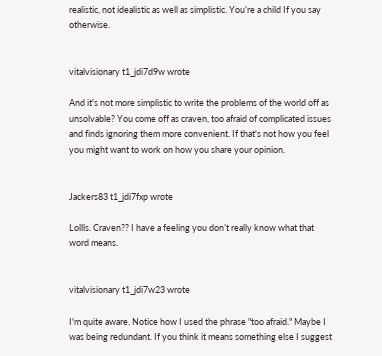realistic, not idealistic as well as simplistic. You’re a child If you say otherwise.


vitalvisionary t1_jdi7d9w wrote

And it's not more simplistic to write the problems of the world off as unsolvable? You come off as craven, too afraid of complicated issues and finds ignoring them more convenient. If that's not how you feel you might want to work on how you share your opinion.


Jackers83 t1_jdi7fxp wrote

Lollls. Craven?? I have a feeling you don’t really know what that word means.


vitalvisionary t1_jdi7w23 wrote

I'm quite aware. Notice how I used the phrase "too afraid." Maybe I was being redundant. If you think it means something else I suggest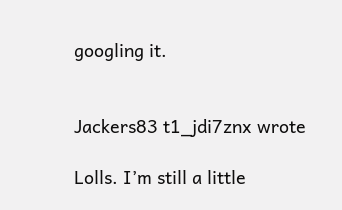googling it.


Jackers83 t1_jdi7znx wrote

Lolls. I’m still a little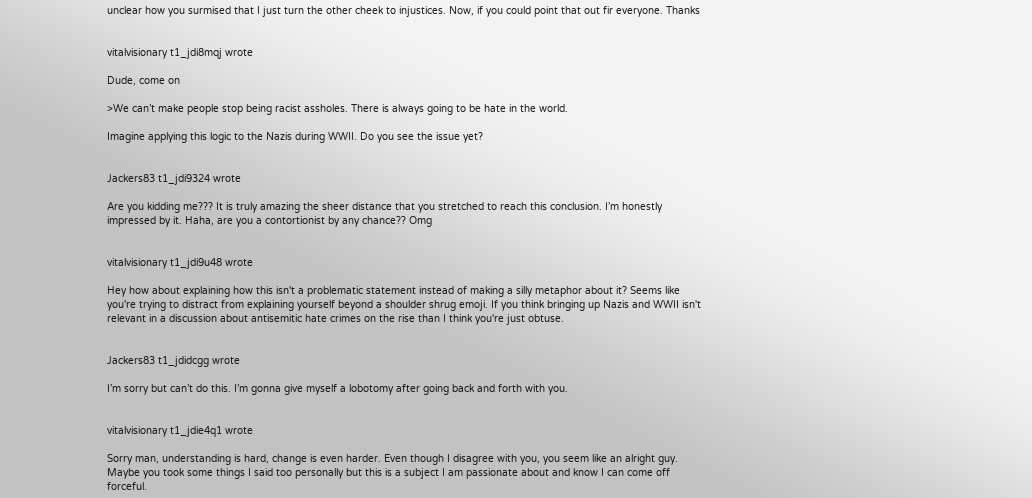unclear how you surmised that I just turn the other cheek to injustices. Now, if you could point that out fir everyone. Thanks


vitalvisionary t1_jdi8mqj wrote

Dude, come on

>We can’t make people stop being racist assholes. There is always going to be hate in the world.

Imagine applying this logic to the Nazis during WWII. Do you see the issue yet?


Jackers83 t1_jdi9324 wrote

Are you kidding me??? It is truly amazing the sheer distance that you stretched to reach this conclusion. I’m honestly impressed by it. Haha, are you a contortionist by any chance?? Omg


vitalvisionary t1_jdi9u48 wrote

Hey how about explaining how this isn't a problematic statement instead of making a silly metaphor about it? Seems like you're trying to distract from explaining yourself beyond a shoulder shrug emoji. If you think bringing up Nazis and WWII isn't relevant in a discussion about antisemitic hate crimes on the rise than I think you're just obtuse.


Jackers83 t1_jdidcgg wrote

I’m sorry but can’t do this. I’m gonna give myself a lobotomy after going back and forth with you.


vitalvisionary t1_jdie4q1 wrote

Sorry man, understanding is hard, change is even harder. Even though I disagree with you, you seem like an alright guy. Maybe you took some things I said too personally but this is a subject I am passionate about and know I can come off forceful.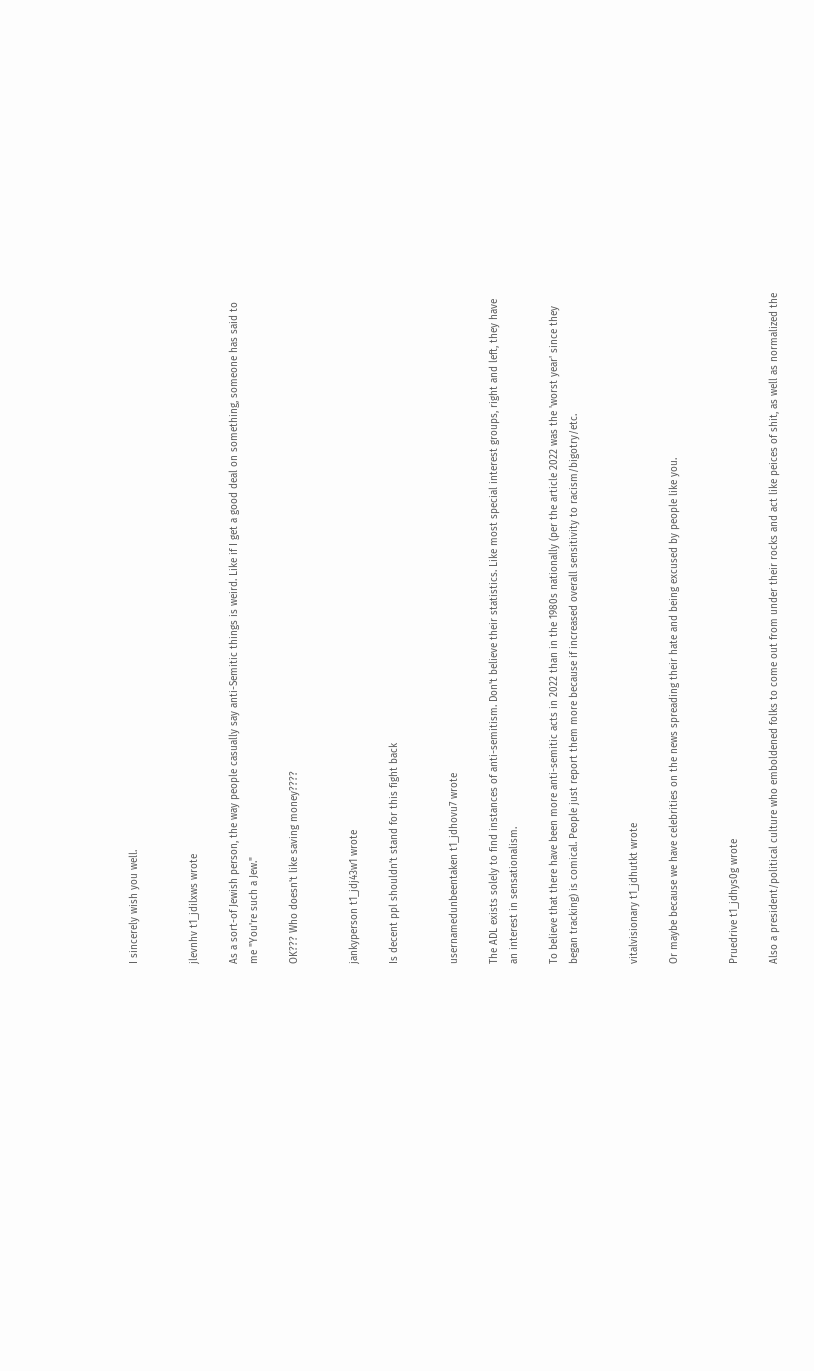I sincerely wish you well.


jlevnhv t1_jdilxws wrote

As a sort-of Jewish person, the way people casually say anti-Semitic things is weird. Like if I get a good deal on something, someone has said to me "You're such a Jew."

OK??? Who doesn't like saving money????


jankyperson t1_jdj43w1 wrote

Is decent ppl shouldn’t stand for this fight back


usernamedunbeentaken t1_jdhovu7 wrote

The ADL exists solely to find instances of anti-semitism. Don't believe their statistics. Like most special interest groups, right and left, they have an interest in sensationalism.

To believe that there have been more anti-semitic acts in 2022 than in the 1980s nationally (per the article 2022 was the 'worst year' since they began tracking) is comical. People just report them more because if increased overall sensitivity to racism/bigotry/etc.


vitalvisionary t1_jdhutkt wrote

Or maybe because we have celebrities on the news spreading their hate and being excused by people like you.


Pruedrive t1_jdhys0g wrote

Also a president/political culture who emboldened folks to come out from under their rocks and act like peices of shit, as well as normalized the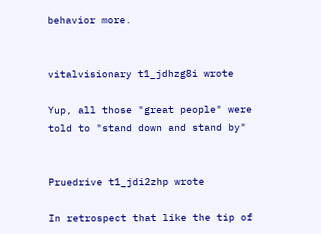behavior more.


vitalvisionary t1_jdhzg8i wrote

Yup, all those "great people" were told to "stand down and stand by"


Pruedrive t1_jdi2zhp wrote

In retrospect that like the tip of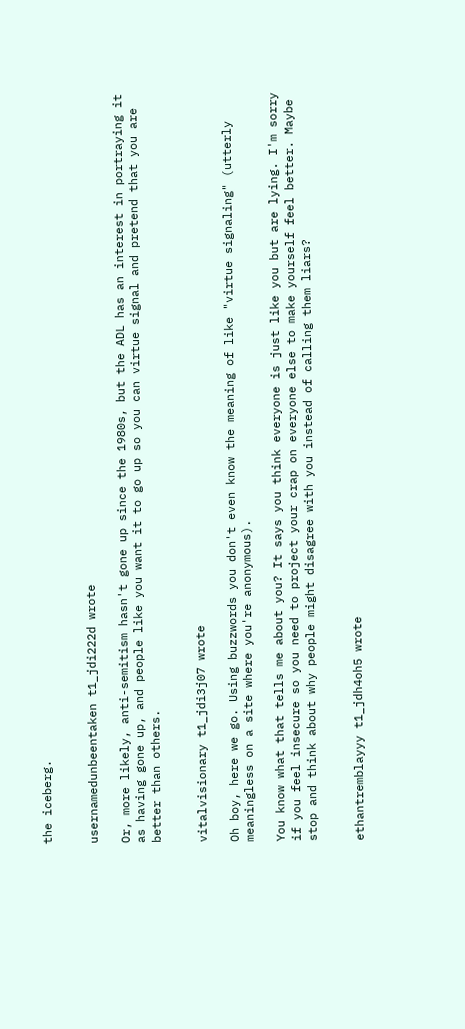the iceberg.


usernamedunbeentaken t1_jdi222d wrote

Or, more likely, anti-semitism hasn't gone up since the 1980s, but the ADL has an interest in portraying it as having gone up, and people like you want it to go up so you can virtue signal and pretend that you are better than others.


vitalvisionary t1_jdi3j07 wrote

Oh boy, here we go. Using buzzwords you don't even know the meaning of like "virtue signaling" (utterly meaningless on a site where you're anonymous).

You know what that tells me about you? It says you think everyone is just like you but are lying. I'm sorry if you feel insecure so you need to project your crap on everyone else to make yourself feel better. Maybe stop and think about why people might disagree with you instead of calling them liars?


ethantremblayyy t1_jdh4oh5 wrote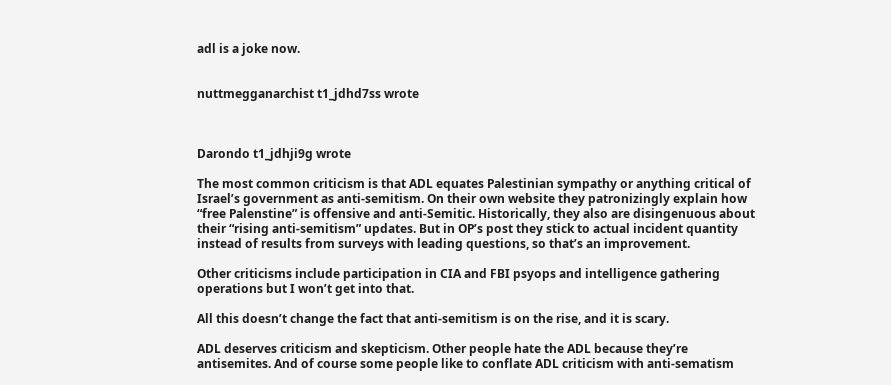adl is a joke now.


nuttmegganarchist t1_jdhd7ss wrote



Darondo t1_jdhji9g wrote

The most common criticism is that ADL equates Palestinian sympathy or anything critical of Israel’s government as anti-semitism. On their own website they patronizingly explain how “free Palenstine” is offensive and anti-Semitic. Historically, they also are disingenuous about their “rising anti-semitism” updates. But in OP’s post they stick to actual incident quantity instead of results from surveys with leading questions, so that’s an improvement.

Other criticisms include participation in CIA and FBI psyops and intelligence gathering operations but I won’t get into that.

All this doesn’t change the fact that anti-semitism is on the rise, and it is scary.

ADL deserves criticism and skepticism. Other people hate the ADL because they’re antisemites. And of course some people like to conflate ADL criticism with anti-sematism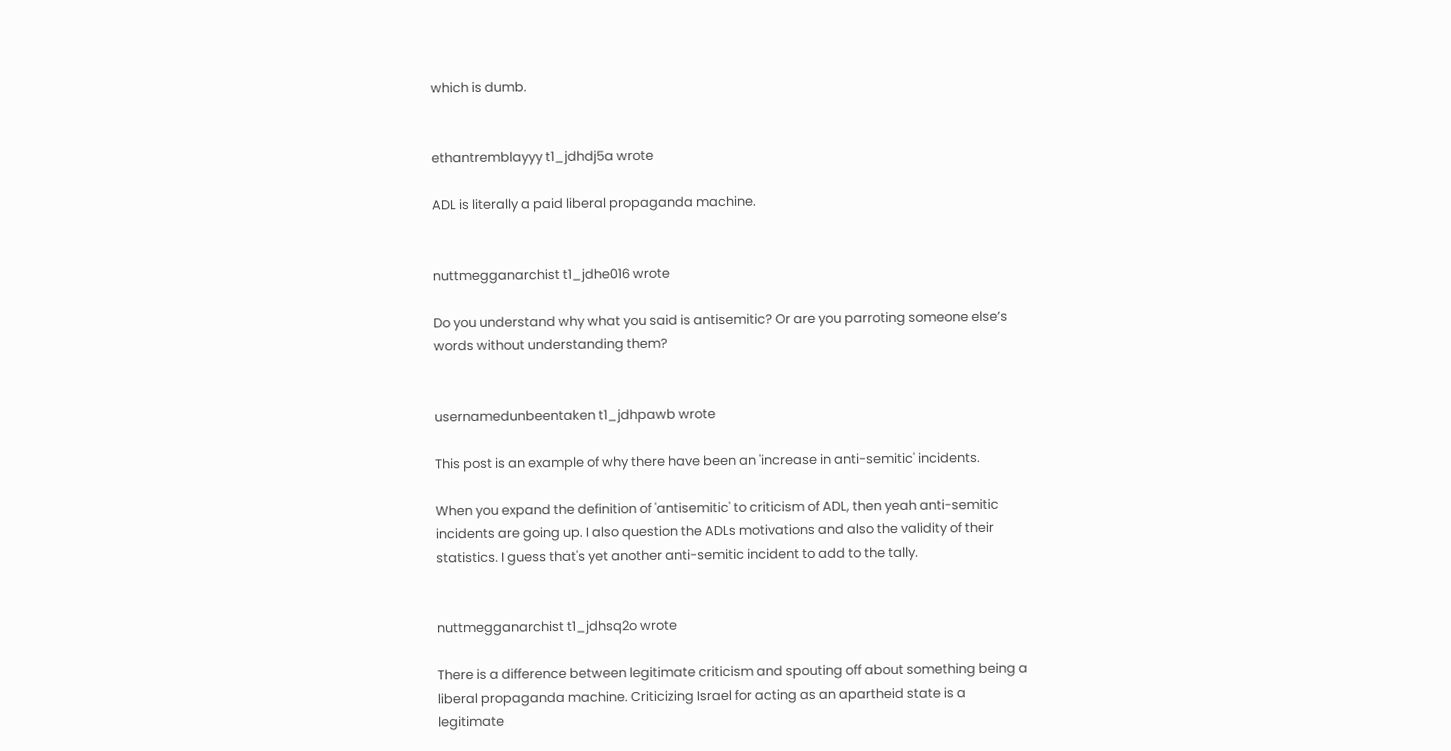which is dumb.


ethantremblayyy t1_jdhdj5a wrote

ADL is literally a paid liberal propaganda machine.


nuttmegganarchist t1_jdhe016 wrote

Do you understand why what you said is antisemitic? Or are you parroting someone else’s words without understanding them?


usernamedunbeentaken t1_jdhpawb wrote

This post is an example of why there have been an 'increase in anti-semitic' incidents.

When you expand the definition of 'antisemitic' to criticism of ADL, then yeah anti-semitic incidents are going up. I also question the ADLs motivations and also the validity of their statistics. I guess that's yet another anti-semitic incident to add to the tally.


nuttmegganarchist t1_jdhsq2o wrote

There is a difference between legitimate criticism and spouting off about something being a liberal propaganda machine. Criticizing Israel for acting as an apartheid state is a legitimate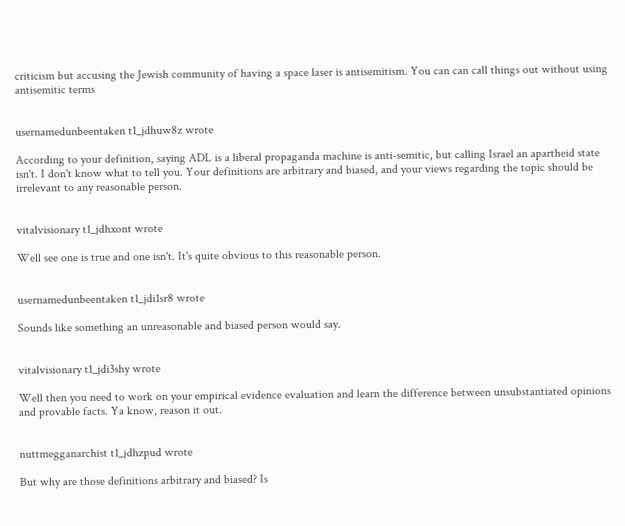criticism but accusing the Jewish community of having a space laser is antisemitism. You can can call things out without using antisemitic terms


usernamedunbeentaken t1_jdhuw8z wrote

According to your definition, saying ADL is a liberal propaganda machine is anti-semitic, but calling Israel an apartheid state isn't. I don't know what to tell you. Your definitions are arbitrary and biased, and your views regarding the topic should be irrelevant to any reasonable person.


vitalvisionary t1_jdhxont wrote

Well see one is true and one isn't. It's quite obvious to this reasonable person.


usernamedunbeentaken t1_jdi1sr8 wrote

Sounds like something an unreasonable and biased person would say.


vitalvisionary t1_jdi3shy wrote

Well then you need to work on your empirical evidence evaluation and learn the difference between unsubstantiated opinions and provable facts. Ya know, reason it out.


nuttmegganarchist t1_jdhzpud wrote

But why are those definitions arbitrary and biased? Is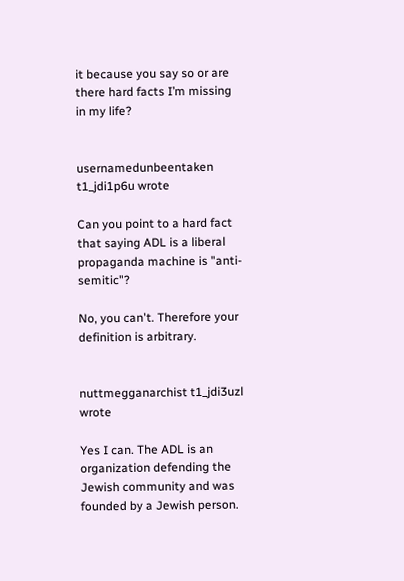it because you say so or are there hard facts I’m missing in my life?


usernamedunbeentaken t1_jdi1p6u wrote

Can you point to a hard fact that saying ADL is a liberal propaganda machine is "anti-semitic"?

No, you can't. Therefore your definition is arbitrary.


nuttmegganarchist t1_jdi3uzl wrote

Yes I can. The ADL is an organization defending the Jewish community and was founded by a Jewish person.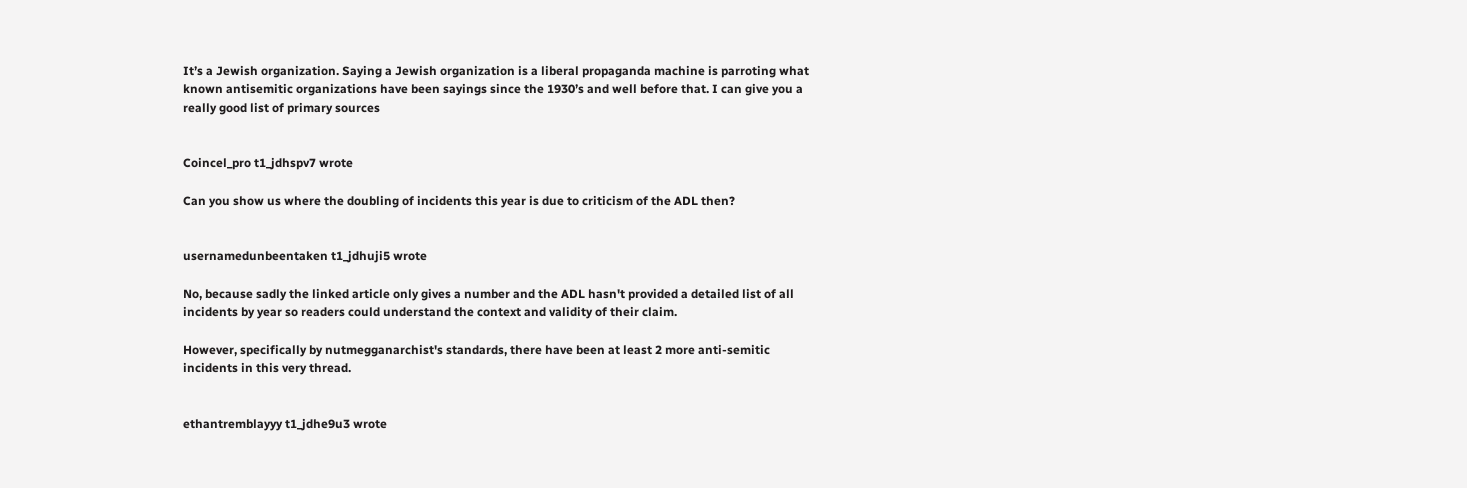It’s a Jewish organization. Saying a Jewish organization is a liberal propaganda machine is parroting what known antisemitic organizations have been sayings since the 1930’s and well before that. I can give you a really good list of primary sources


Coincel_pro t1_jdhspv7 wrote

Can you show us where the doubling of incidents this year is due to criticism of the ADL then?


usernamedunbeentaken t1_jdhuji5 wrote

No, because sadly the linked article only gives a number and the ADL hasn't provided a detailed list of all incidents by year so readers could understand the context and validity of their claim.

However, specifically by nutmegganarchist's standards, there have been at least 2 more anti-semitic incidents in this very thread.


ethantremblayyy t1_jdhe9u3 wrote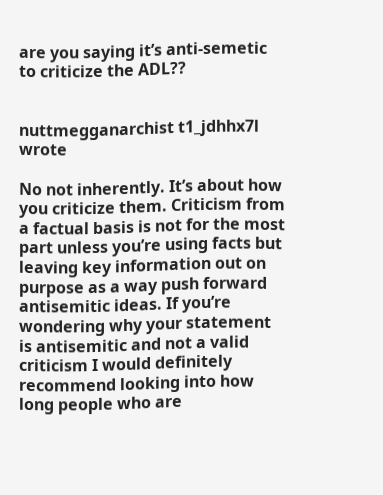are you saying it’s anti-semetic to criticize the ADL??


nuttmegganarchist t1_jdhhx7l wrote

No not inherently. It’s about how you criticize them. Criticism from a factual basis is not for the most part unless you’re using facts but leaving key information out on purpose as a way push forward antisemitic ideas. If you’re wondering why your statement is antisemitic and not a valid criticism I would definitely recommend looking into how long people who are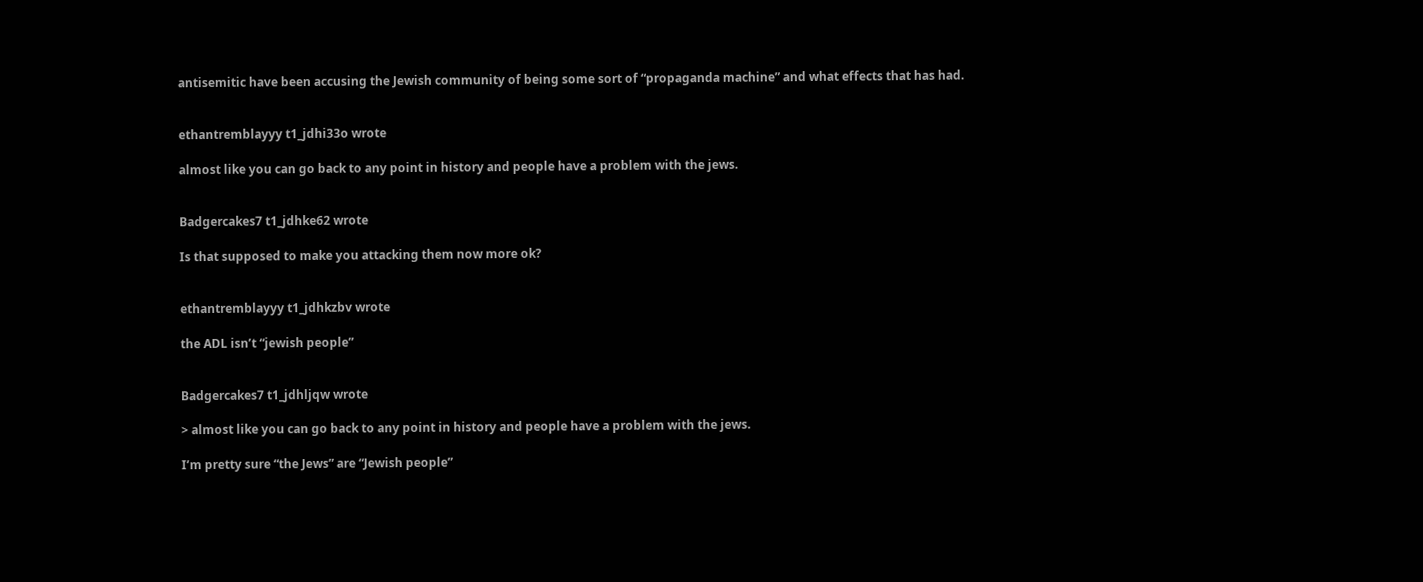antisemitic have been accusing the Jewish community of being some sort of “propaganda machine” and what effects that has had.


ethantremblayyy t1_jdhi33o wrote

almost like you can go back to any point in history and people have a problem with the jews.


Badgercakes7 t1_jdhke62 wrote

Is that supposed to make you attacking them now more ok?


ethantremblayyy t1_jdhkzbv wrote

the ADL isn’t “jewish people”


Badgercakes7 t1_jdhljqw wrote

> almost like you can go back to any point in history and people have a problem with the jews.

I’m pretty sure “the Jews” are “Jewish people”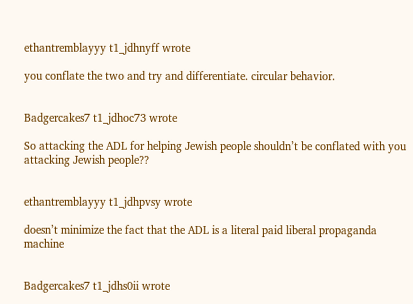ethantremblayyy t1_jdhnyff wrote

you conflate the two and try and differentiate. circular behavior.


Badgercakes7 t1_jdhoc73 wrote

So attacking the ADL for helping Jewish people shouldn’t be conflated with you attacking Jewish people??


ethantremblayyy t1_jdhpvsy wrote

doesn’t minimize the fact that the ADL is a literal paid liberal propaganda machine


Badgercakes7 t1_jdhs0ii wrote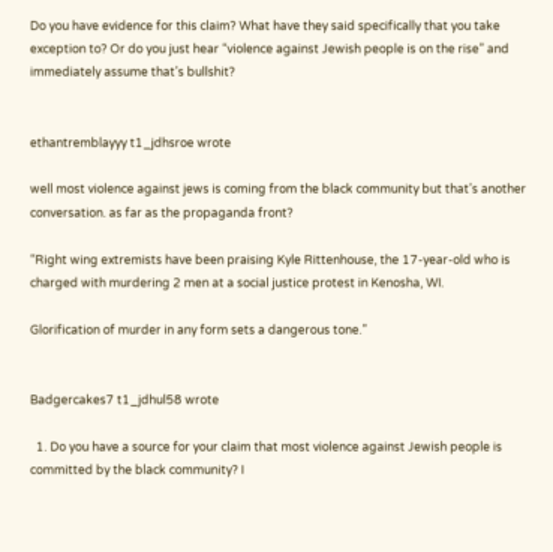Do you have evidence for this claim? What have they said specifically that you take exception to? Or do you just hear “violence against Jewish people is on the rise” and immediately assume that’s bullshit?


ethantremblayyy t1_jdhsroe wrote

well most violence against jews is coming from the black community but that’s another conversation. as far as the propaganda front?

“Right wing extremists have been praising Kyle Rittenhouse, the 17-year-old who is charged with murdering 2 men at a social justice protest in Kenosha, WI.

Glorification of murder in any form sets a dangerous tone.”


Badgercakes7 t1_jdhul58 wrote

  1. Do you have a source for your claim that most violence against Jewish people is committed by the black community? I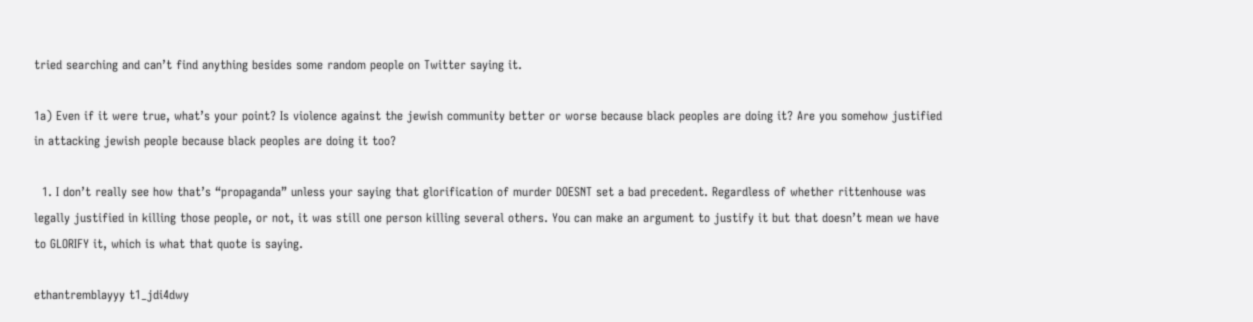tried searching and can’t find anything besides some random people on Twitter saying it.

1a) Even if it were true, what’s your point? Is violence against the jewish community better or worse because black peoples are doing it? Are you somehow justified in attacking jewish people because black peoples are doing it too?

  1. I don’t really see how that’s “propaganda” unless your saying that glorification of murder DOESNT set a bad precedent. Regardless of whether rittenhouse was legally justified in killing those people, or not, it was still one person killing several others. You can make an argument to justify it but that doesn’t mean we have to GLORIFY it, which is what that quote is saying.

ethantremblayyy t1_jdi4dwy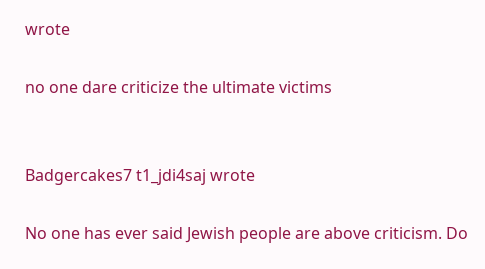wrote

no one dare criticize the ultimate victims


Badgercakes7 t1_jdi4saj wrote

No one has ever said Jewish people are above criticism. Do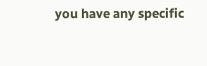you have any specific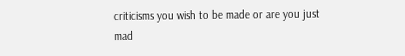criticisms you wish to be made or are you just mad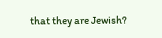that they are Jewish?